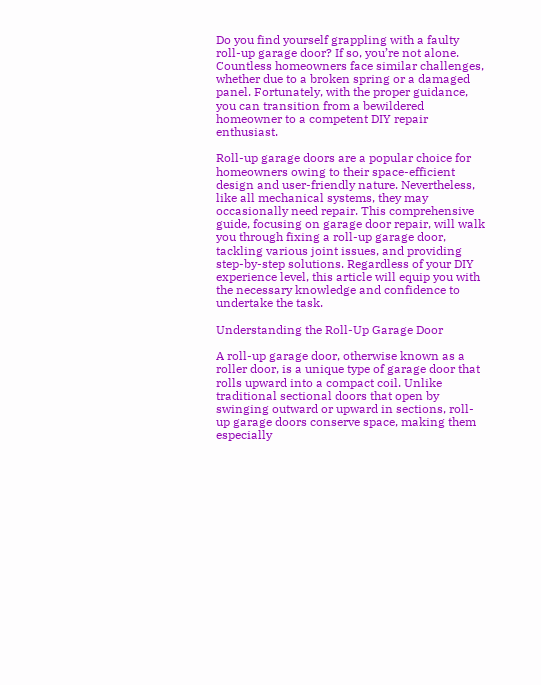Do you find yourself grappling with a faulty roll-up garage door? If so, you’re not alone. Countless homeowners face similar challenges, whether due to a broken spring or a damaged panel. Fortunately, with the proper guidance, you can transition from a bewildered homeowner to a competent DIY repair enthusiast.

Roll-up garage doors are a popular choice for homeowners owing to their space-efficient design and user-friendly nature. Nevertheless, like all mechanical systems, they may occasionally need repair. This comprehensive guide, focusing on garage door repair, will walk you through fixing a roll-up garage door, tackling various joint issues, and providing step-by-step solutions. Regardless of your DIY experience level, this article will equip you with the necessary knowledge and confidence to undertake the task.

Understanding the Roll-Up Garage Door

A roll-up garage door, otherwise known as a roller door, is a unique type of garage door that rolls upward into a compact coil. Unlike traditional sectional doors that open by swinging outward or upward in sections, roll-up garage doors conserve space, making them especially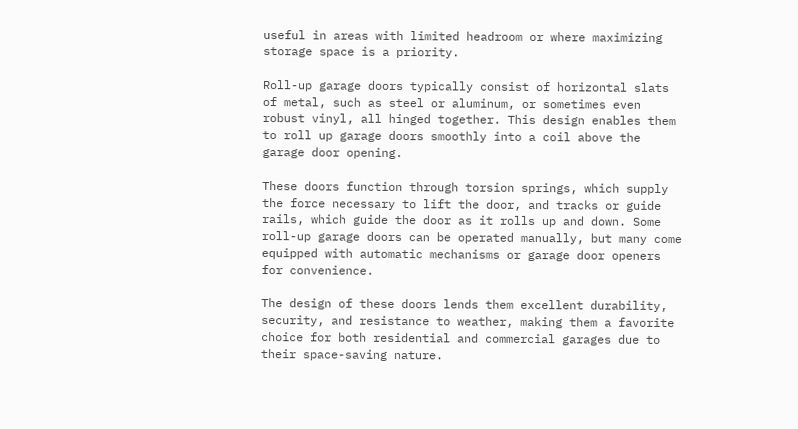useful in areas with limited headroom or where maximizing storage space is a priority.

Roll-up garage doors typically consist of horizontal slats of metal, such as steel or aluminum, or sometimes even robust vinyl, all hinged together. This design enables them to roll up garage doors smoothly into a coil above the garage door opening.

These doors function through torsion springs, which supply the force necessary to lift the door, and tracks or guide rails, which guide the door as it rolls up and down. Some roll-up garage doors can be operated manually, but many come equipped with automatic mechanisms or garage door openers for convenience.

The design of these doors lends them excellent durability, security, and resistance to weather, making them a favorite choice for both residential and commercial garages due to their space-saving nature.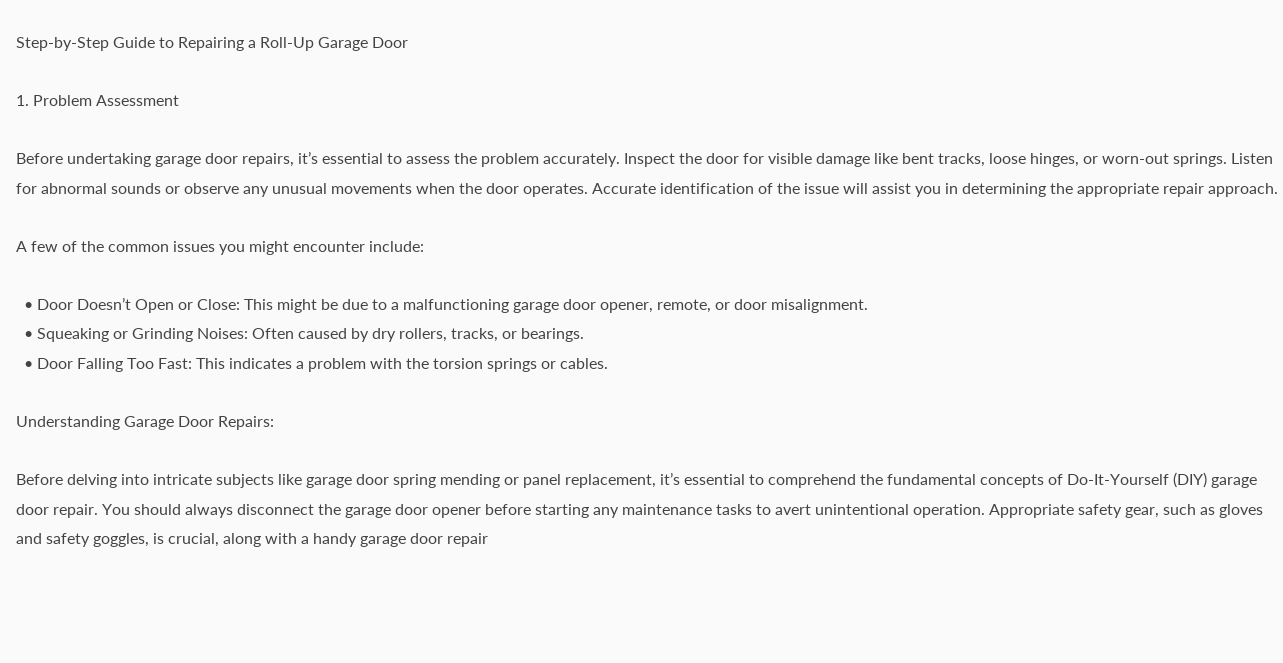Step-by-Step Guide to Repairing a Roll-Up Garage Door

1. Problem Assessment

Before undertaking garage door repairs, it’s essential to assess the problem accurately. Inspect the door for visible damage like bent tracks, loose hinges, or worn-out springs. Listen for abnormal sounds or observe any unusual movements when the door operates. Accurate identification of the issue will assist you in determining the appropriate repair approach.

A few of the common issues you might encounter include:

  • Door Doesn’t Open or Close: This might be due to a malfunctioning garage door opener, remote, or door misalignment.
  • Squeaking or Grinding Noises: Often caused by dry rollers, tracks, or bearings.
  • Door Falling Too Fast: This indicates a problem with the torsion springs or cables.

Understanding Garage Door Repairs:

Before delving into intricate subjects like garage door spring mending or panel replacement, it’s essential to comprehend the fundamental concepts of Do-It-Yourself (DIY) garage door repair. You should always disconnect the garage door opener before starting any maintenance tasks to avert unintentional operation. Appropriate safety gear, such as gloves and safety goggles, is crucial, along with a handy garage door repair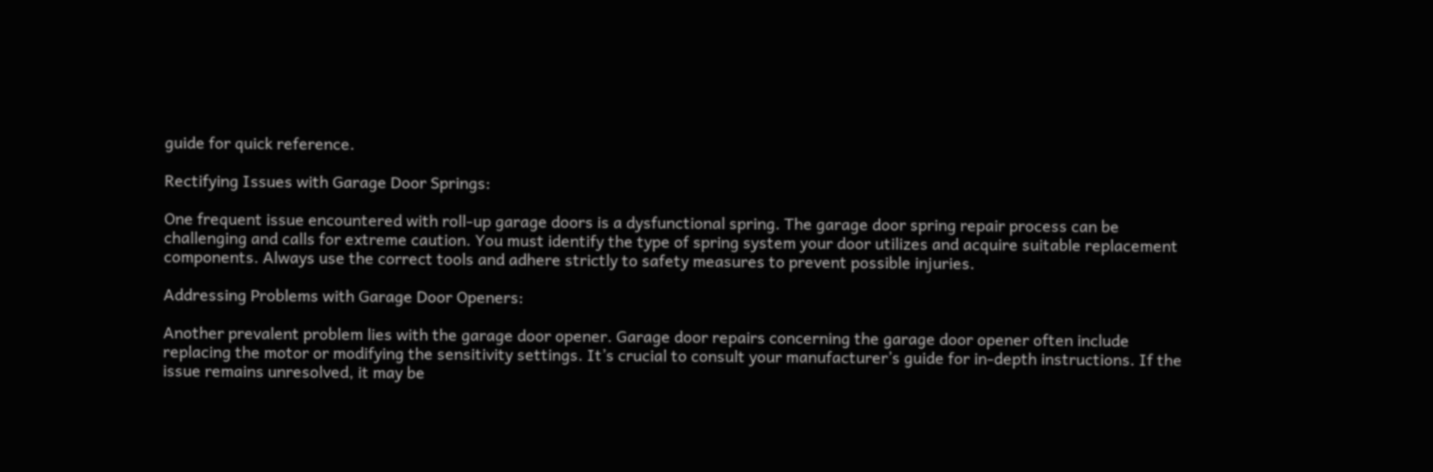guide for quick reference.

Rectifying Issues with Garage Door Springs:

One frequent issue encountered with roll-up garage doors is a dysfunctional spring. The garage door spring repair process can be challenging and calls for extreme caution. You must identify the type of spring system your door utilizes and acquire suitable replacement components. Always use the correct tools and adhere strictly to safety measures to prevent possible injuries.

Addressing Problems with Garage Door Openers:

Another prevalent problem lies with the garage door opener. Garage door repairs concerning the garage door opener often include replacing the motor or modifying the sensitivity settings. It’s crucial to consult your manufacturer’s guide for in-depth instructions. If the issue remains unresolved, it may be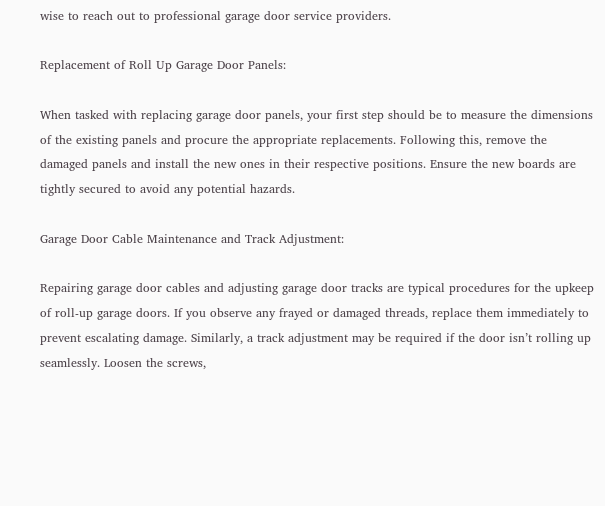wise to reach out to professional garage door service providers.

Replacement of Roll Up Garage Door Panels:

When tasked with replacing garage door panels, your first step should be to measure the dimensions of the existing panels and procure the appropriate replacements. Following this, remove the damaged panels and install the new ones in their respective positions. Ensure the new boards are tightly secured to avoid any potential hazards.

Garage Door Cable Maintenance and Track Adjustment:

Repairing garage door cables and adjusting garage door tracks are typical procedures for the upkeep of roll-up garage doors. If you observe any frayed or damaged threads, replace them immediately to prevent escalating damage. Similarly, a track adjustment may be required if the door isn’t rolling up seamlessly. Loosen the screws,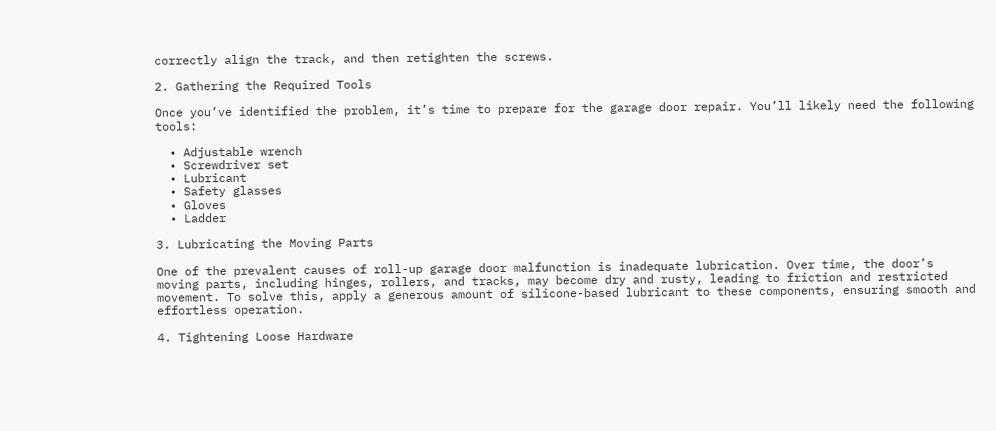correctly align the track, and then retighten the screws.

2. Gathering the Required Tools

Once you’ve identified the problem, it’s time to prepare for the garage door repair. You’ll likely need the following tools:

  • Adjustable wrench
  • Screwdriver set
  • Lubricant
  • Safety glasses
  • Gloves
  • Ladder

3. Lubricating the Moving Parts

One of the prevalent causes of roll-up garage door malfunction is inadequate lubrication. Over time, the door’s moving parts, including hinges, rollers, and tracks, may become dry and rusty, leading to friction and restricted movement. To solve this, apply a generous amount of silicone-based lubricant to these components, ensuring smooth and effortless operation.

4. Tightening Loose Hardware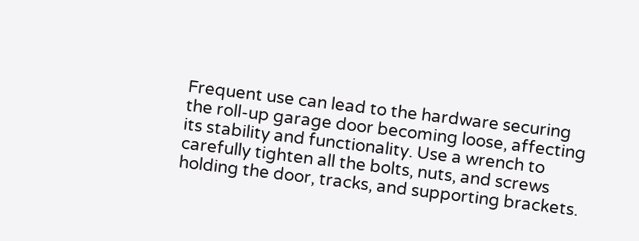Frequent use can lead to the hardware securing the roll-up garage door becoming loose, affecting its stability and functionality. Use a wrench to carefully tighten all the bolts, nuts, and screws holding the door, tracks, and supporting brackets.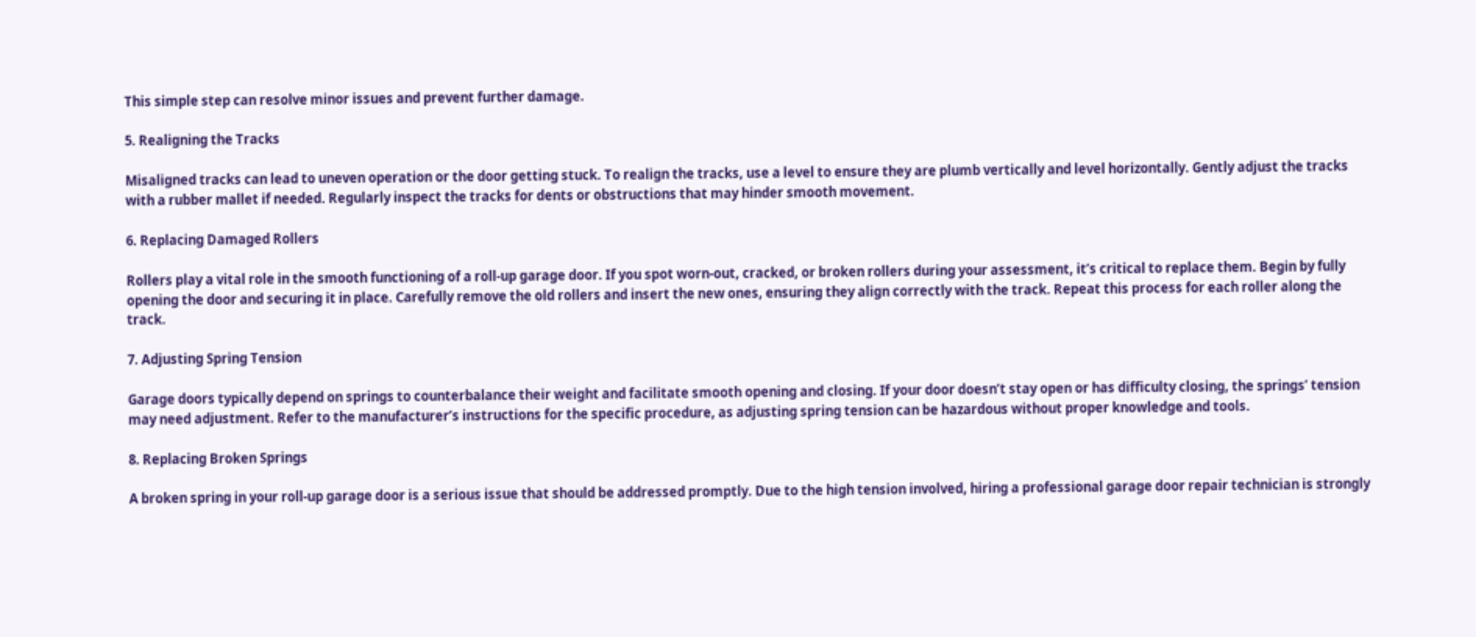This simple step can resolve minor issues and prevent further damage.

5. Realigning the Tracks

Misaligned tracks can lead to uneven operation or the door getting stuck. To realign the tracks, use a level to ensure they are plumb vertically and level horizontally. Gently adjust the tracks with a rubber mallet if needed. Regularly inspect the tracks for dents or obstructions that may hinder smooth movement.

6. Replacing Damaged Rollers

Rollers play a vital role in the smooth functioning of a roll-up garage door. If you spot worn-out, cracked, or broken rollers during your assessment, it’s critical to replace them. Begin by fully opening the door and securing it in place. Carefully remove the old rollers and insert the new ones, ensuring they align correctly with the track. Repeat this process for each roller along the track.

7. Adjusting Spring Tension

Garage doors typically depend on springs to counterbalance their weight and facilitate smooth opening and closing. If your door doesn’t stay open or has difficulty closing, the springs’ tension may need adjustment. Refer to the manufacturer’s instructions for the specific procedure, as adjusting spring tension can be hazardous without proper knowledge and tools.

8. Replacing Broken Springs

A broken spring in your roll-up garage door is a serious issue that should be addressed promptly. Due to the high tension involved, hiring a professional garage door repair technician is strongly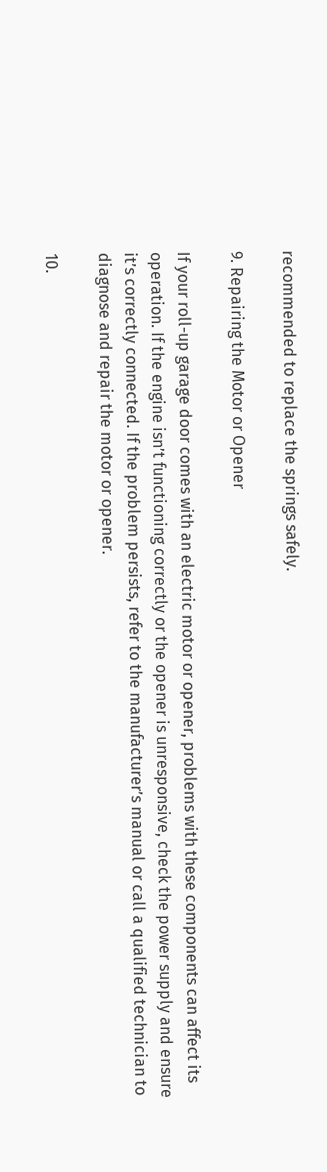recommended to replace the springs safely.

9. Repairing the Motor or Opener

If your roll-up garage door comes with an electric motor or opener, problems with these components can affect its operation. If the engine isn’t functioning correctly or the opener is unresponsive, check the power supply and ensure it’s correctly connected. If the problem persists, refer to the manufacturer’s manual or call a qualified technician to diagnose and repair the motor or opener.

10.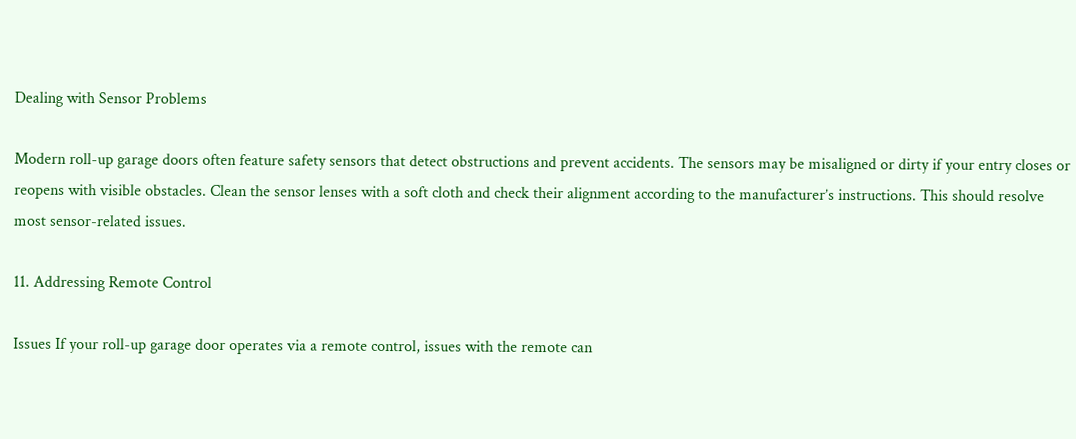Dealing with Sensor Problems

Modern roll-up garage doors often feature safety sensors that detect obstructions and prevent accidents. The sensors may be misaligned or dirty if your entry closes or reopens with visible obstacles. Clean the sensor lenses with a soft cloth and check their alignment according to the manufacturer’s instructions. This should resolve most sensor-related issues.

11. Addressing Remote Control

Issues If your roll-up garage door operates via a remote control, issues with the remote can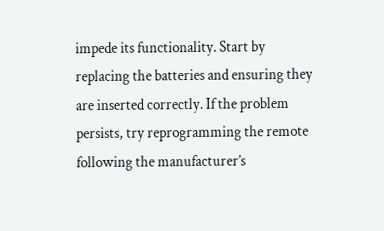impede its functionality. Start by replacing the batteries and ensuring they are inserted correctly. If the problem persists, try reprogramming the remote following the manufacturer’s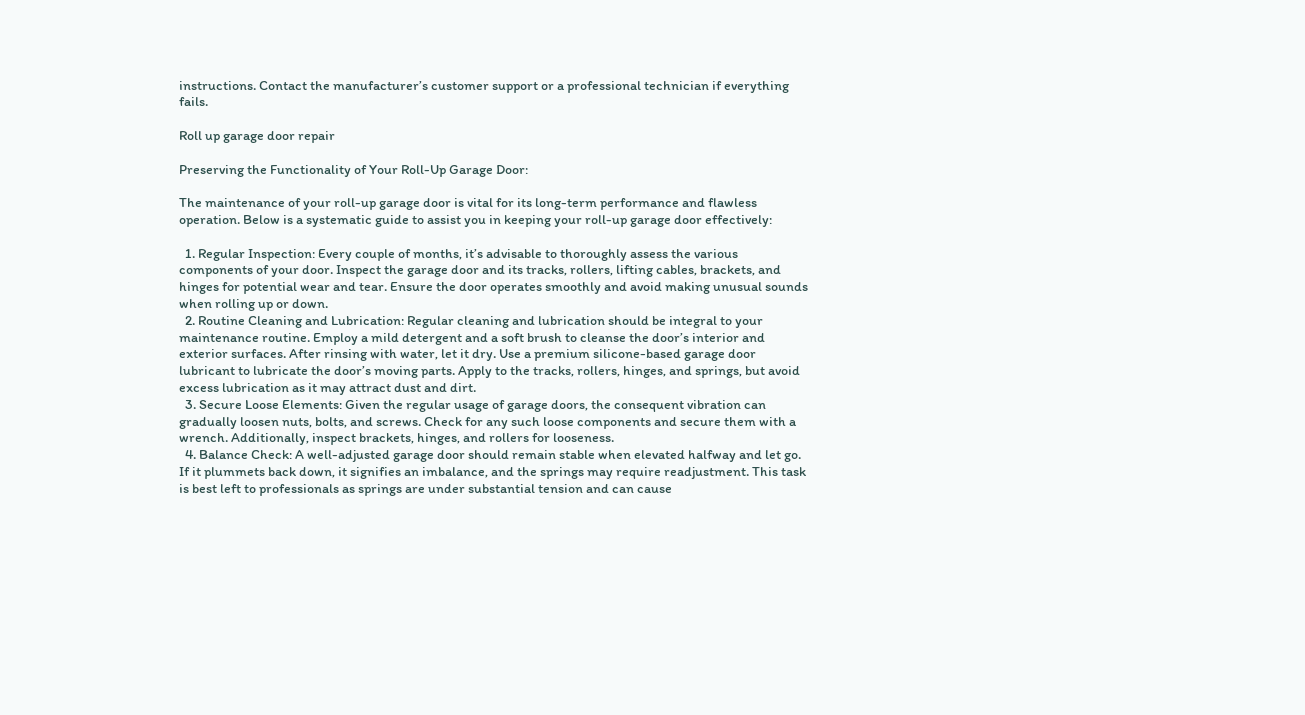instructions. Contact the manufacturer’s customer support or a professional technician if everything fails.

Roll up garage door repair

Preserving the Functionality of Your Roll-Up Garage Door:

The maintenance of your roll-up garage door is vital for its long-term performance and flawless operation. Below is a systematic guide to assist you in keeping your roll-up garage door effectively:

  1. Regular Inspection: Every couple of months, it’s advisable to thoroughly assess the various components of your door. Inspect the garage door and its tracks, rollers, lifting cables, brackets, and hinges for potential wear and tear. Ensure the door operates smoothly and avoid making unusual sounds when rolling up or down.
  2. Routine Cleaning and Lubrication: Regular cleaning and lubrication should be integral to your maintenance routine. Employ a mild detergent and a soft brush to cleanse the door’s interior and exterior surfaces. After rinsing with water, let it dry. Use a premium silicone-based garage door lubricant to lubricate the door’s moving parts. Apply to the tracks, rollers, hinges, and springs, but avoid excess lubrication as it may attract dust and dirt.
  3. Secure Loose Elements: Given the regular usage of garage doors, the consequent vibration can gradually loosen nuts, bolts, and screws. Check for any such loose components and secure them with a wrench. Additionally, inspect brackets, hinges, and rollers for looseness.
  4. Balance Check: A well-adjusted garage door should remain stable when elevated halfway and let go. If it plummets back down, it signifies an imbalance, and the springs may require readjustment. This task is best left to professionals as springs are under substantial tension and can cause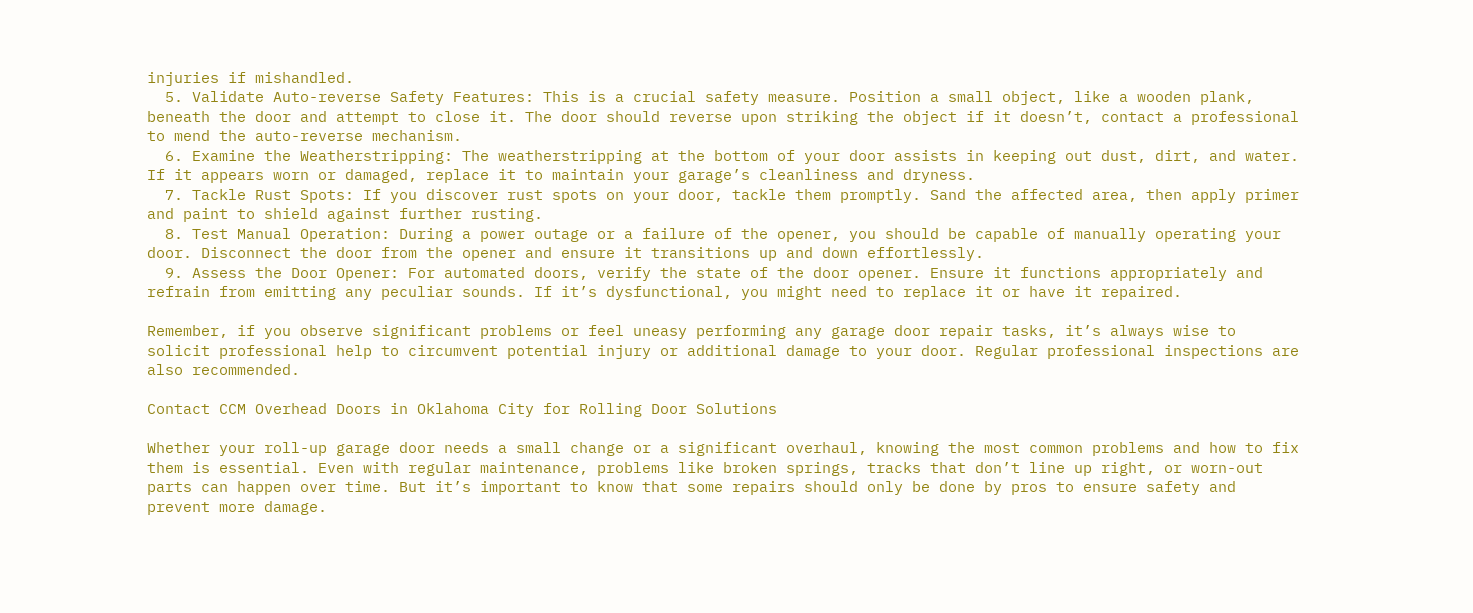injuries if mishandled.
  5. Validate Auto-reverse Safety Features: This is a crucial safety measure. Position a small object, like a wooden plank, beneath the door and attempt to close it. The door should reverse upon striking the object if it doesn’t, contact a professional to mend the auto-reverse mechanism.
  6. Examine the Weatherstripping: The weatherstripping at the bottom of your door assists in keeping out dust, dirt, and water. If it appears worn or damaged, replace it to maintain your garage’s cleanliness and dryness.
  7. Tackle Rust Spots: If you discover rust spots on your door, tackle them promptly. Sand the affected area, then apply primer and paint to shield against further rusting.
  8. Test Manual Operation: During a power outage or a failure of the opener, you should be capable of manually operating your door. Disconnect the door from the opener and ensure it transitions up and down effortlessly.
  9. Assess the Door Opener: For automated doors, verify the state of the door opener. Ensure it functions appropriately and refrain from emitting any peculiar sounds. If it’s dysfunctional, you might need to replace it or have it repaired.

Remember, if you observe significant problems or feel uneasy performing any garage door repair tasks, it’s always wise to solicit professional help to circumvent potential injury or additional damage to your door. Regular professional inspections are also recommended.

Contact CCM Overhead Doors in Oklahoma City for Rolling Door Solutions

Whether your roll-up garage door needs a small change or a significant overhaul, knowing the most common problems and how to fix them is essential. Even with regular maintenance, problems like broken springs, tracks that don’t line up right, or worn-out parts can happen over time. But it’s important to know that some repairs should only be done by pros to ensure safety and prevent more damage.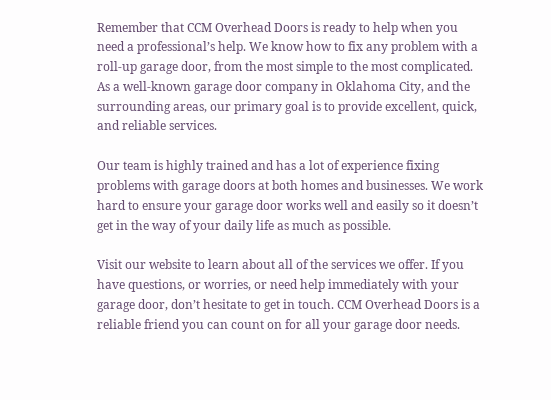Remember that CCM Overhead Doors is ready to help when you need a professional’s help. We know how to fix any problem with a roll-up garage door, from the most simple to the most complicated. As a well-known garage door company in Oklahoma City, and the surrounding areas, our primary goal is to provide excellent, quick, and reliable services.

Our team is highly trained and has a lot of experience fixing problems with garage doors at both homes and businesses. We work hard to ensure your garage door works well and easily so it doesn’t get in the way of your daily life as much as possible.

Visit our website to learn about all of the services we offer. If you have questions, or worries, or need help immediately with your garage door, don’t hesitate to get in touch. CCM Overhead Doors is a reliable friend you can count on for all your garage door needs.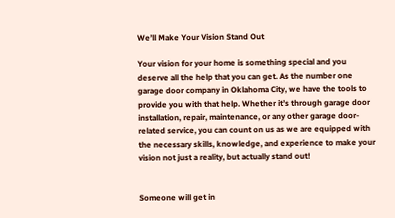We’ll Make Your Vision Stand Out

Your vision for your home is something special and you deserve all the help that you can get. As the number one garage door company in Oklahoma City, we have the tools to provide you with that help. Whether it’s through garage door installation, repair, maintenance, or any other garage door-related service, you can count on us as we are equipped with the necessary skills, knowledge, and experience to make your vision not just a reality, but actually stand out!


Someone will get in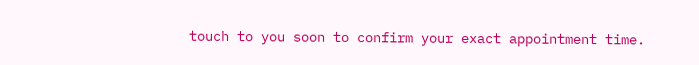touch to you soon to confirm your exact appointment time.